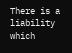There is a liability which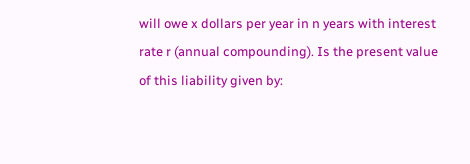will owe x dollars per year in n years with interest rate r (annual compounding). Is the present value of this liability given by: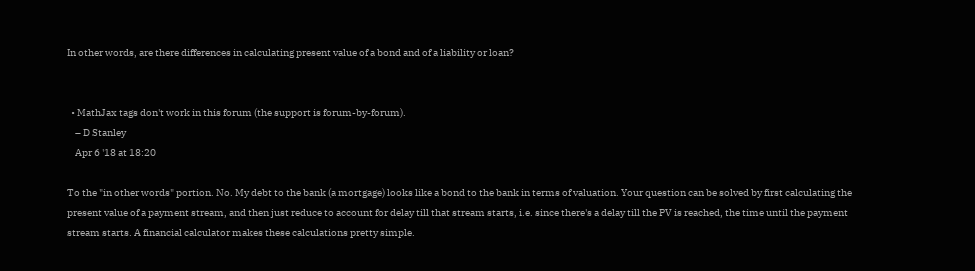In other words, are there differences in calculating present value of a bond and of a liability or loan?


  • MathJax tags don't work in this forum (the support is forum-by-forum).
    – D Stanley
    Apr 6 '18 at 18:20

To the "in other words" portion. No. My debt to the bank (a mortgage) looks like a bond to the bank in terms of valuation. Your question can be solved by first calculating the present value of a payment stream, and then just reduce to account for delay till that stream starts, i.e. since there's a delay till the PV is reached, the time until the payment stream starts. A financial calculator makes these calculations pretty simple.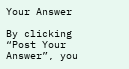Your Answer

By clicking “Post Your Answer”, you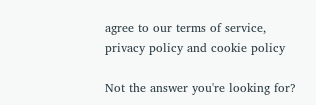agree to our terms of service, privacy policy and cookie policy

Not the answer you're looking for?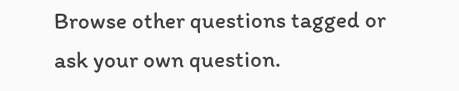Browse other questions tagged or ask your own question.